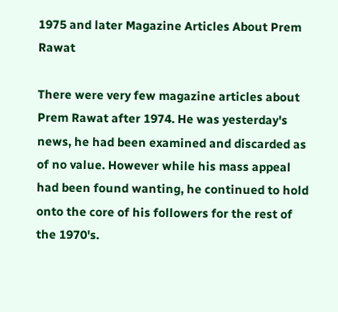1975 and later Magazine Articles About Prem Rawat

There were very few magazine articles about Prem Rawat after 1974. He was yesterday's news, he had been examined and discarded as of no value. However while his mass appeal had been found wanting, he continued to hold onto the core of his followers for the rest of the 1970's.